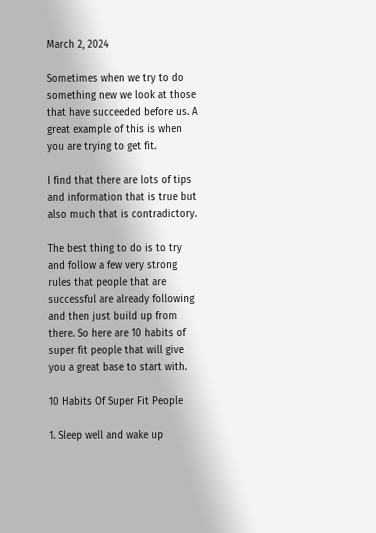March 2, 2024

Sometimes when we try to do something new we look at those that have succeeded before us. A great example of this is when you are trying to get fit.

I find that there are lots of tips and information that is true but also much that is contradictory.

The best thing to do is to try and follow a few very strong rules that people that are successful are already following and then just build up from there. So here are 10 habits of super fit people that will give you a great base to start with.

10 Habits Of Super Fit People

1. Sleep well and wake up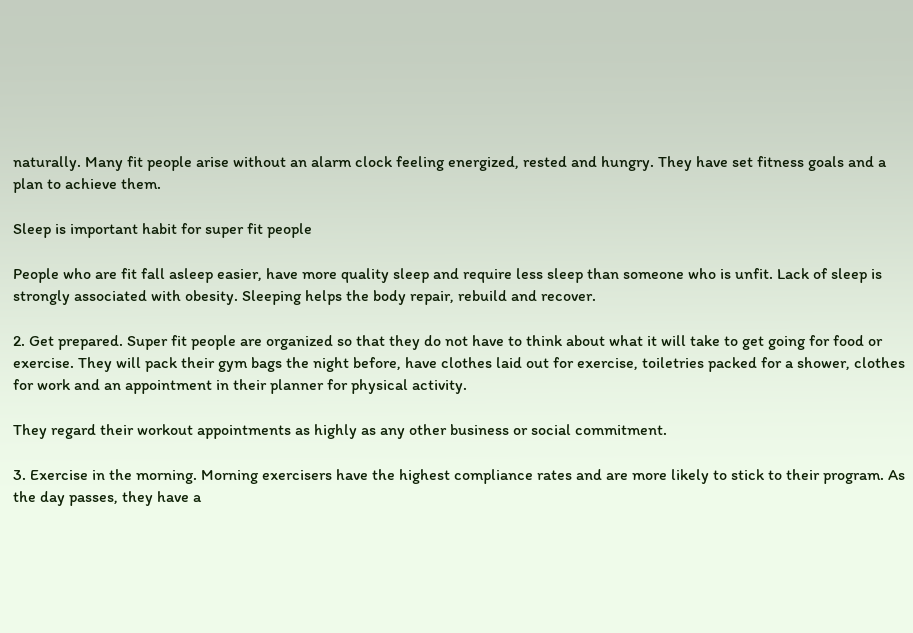naturally. Many fit people arise without an alarm clock feeling energized, rested and hungry. They have set fitness goals and a plan to achieve them.

Sleep is important habit for super fit people

People who are fit fall asleep easier, have more quality sleep and require less sleep than someone who is unfit. Lack of sleep is strongly associated with obesity. Sleeping helps the body repair, rebuild and recover.

2. Get prepared. Super fit people are organized so that they do not have to think about what it will take to get going for food or exercise. They will pack their gym bags the night before, have clothes laid out for exercise, toiletries packed for a shower, clothes for work and an appointment in their planner for physical activity.

They regard their workout appointments as highly as any other business or social commitment.

3. Exercise in the morning. Morning exercisers have the highest compliance rates and are more likely to stick to their program. As the day passes, they have a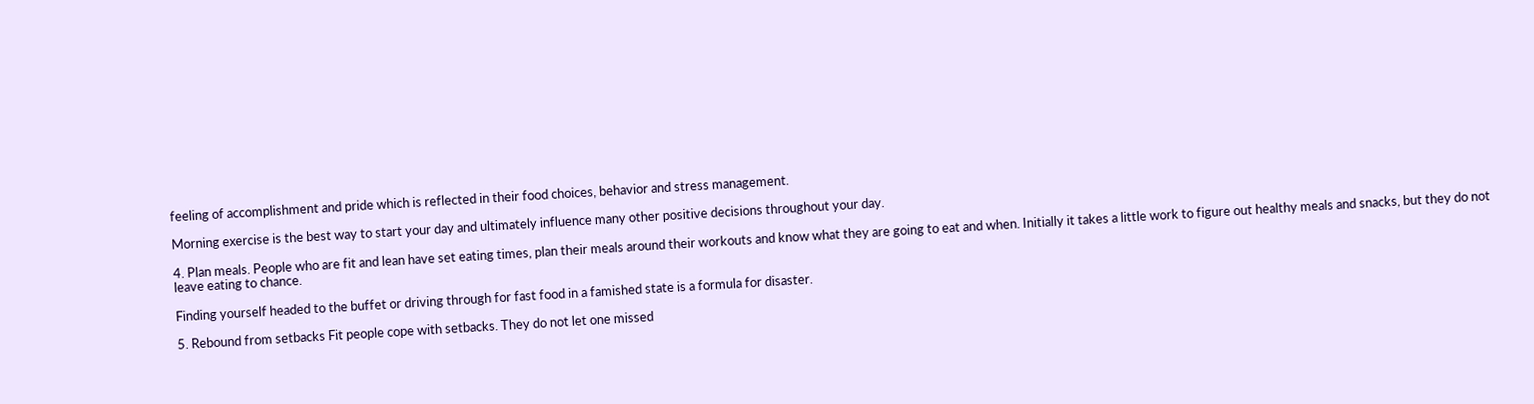feeling of accomplishment and pride which is reflected in their food choices, behavior and stress management.

Morning exercise is the best way to start your day and ultimately influence many other positive decisions throughout your day.

4. Plan meals. People who are fit and lean have set eating times, plan their meals around their workouts and know what they are going to eat and when. Initially it takes a little work to figure out healthy meals and snacks, but they do not leave eating to chance.

Finding yourself headed to the buffet or driving through for fast food in a famished state is a formula for disaster.

5. Rebound from setbacks Fit people cope with setbacks. They do not let one missed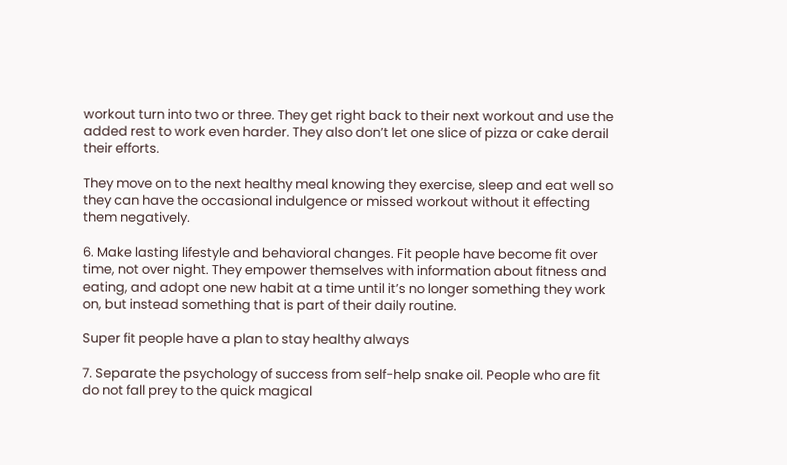workout turn into two or three. They get right back to their next workout and use the added rest to work even harder. They also don’t let one slice of pizza or cake derail their efforts.

They move on to the next healthy meal knowing they exercise, sleep and eat well so they can have the occasional indulgence or missed workout without it effecting them negatively.

6. Make lasting lifestyle and behavioral changes. Fit people have become fit over time, not over night. They empower themselves with information about fitness and eating, and adopt one new habit at a time until it’s no longer something they work on, but instead something that is part of their daily routine.

Super fit people have a plan to stay healthy always

7. Separate the psychology of success from self-help snake oil. People who are fit do not fall prey to the quick magical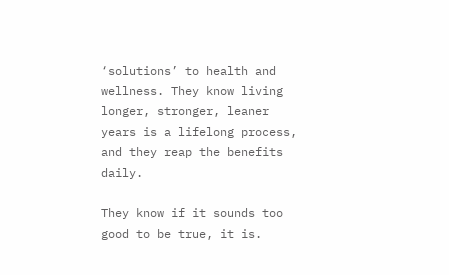‘solutions’ to health and wellness. They know living longer, stronger, leaner years is a lifelong process, and they reap the benefits daily.

They know if it sounds too good to be true, it is.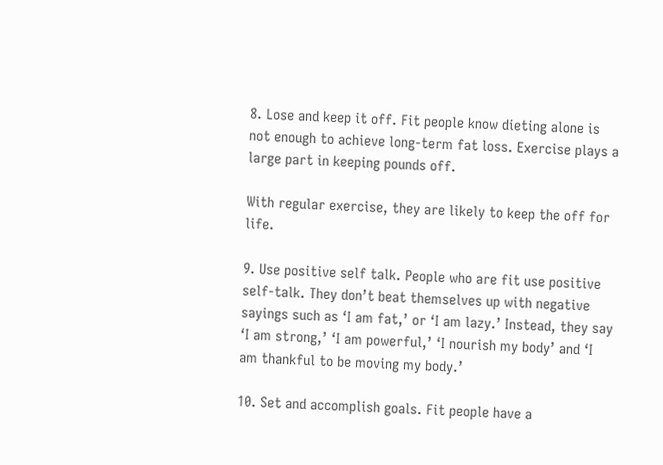8. Lose and keep it off. Fit people know dieting alone is not enough to achieve long-term fat loss. Exercise plays a large part in keeping pounds off.

With regular exercise, they are likely to keep the off for life.

9. Use positive self talk. People who are fit use positive self-talk. They don’t beat themselves up with negative sayings such as ‘I am fat,’ or ‘I am lazy.’ Instead, they say ‘I am strong,’ ‘I am powerful,’ ‘I nourish my body’ and ‘I am thankful to be moving my body.’

10. Set and accomplish goals. Fit people have a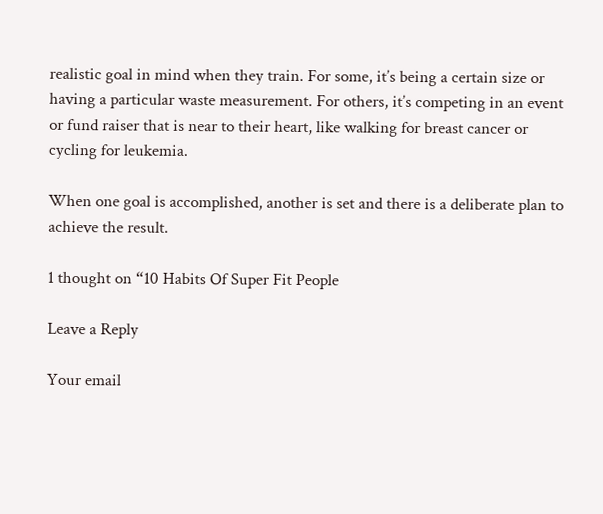realistic goal in mind when they train. For some, it’s being a certain size or having a particular waste measurement. For others, it’s competing in an event or fund raiser that is near to their heart, like walking for breast cancer or cycling for leukemia.

When one goal is accomplished, another is set and there is a deliberate plan to achieve the result.

1 thought on “10 Habits Of Super Fit People

Leave a Reply

Your email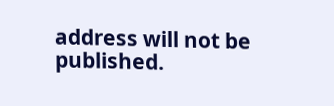address will not be published.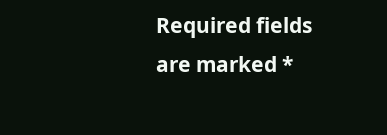Required fields are marked *